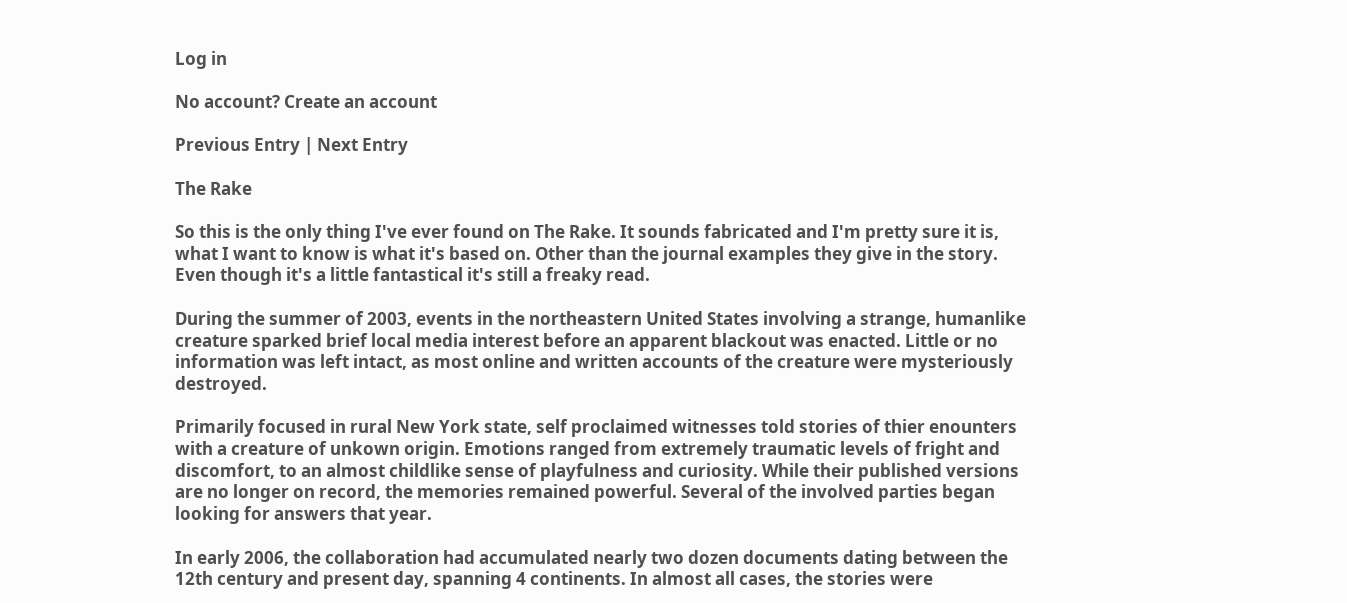Log in

No account? Create an account

Previous Entry | Next Entry

The Rake

So this is the only thing I've ever found on The Rake. It sounds fabricated and I'm pretty sure it is, what I want to know is what it's based on. Other than the journal examples they give in the story. Even though it's a little fantastical it's still a freaky read.

During the summer of 2003, events in the northeastern United States involving a strange, humanlike creature sparked brief local media interest before an apparent blackout was enacted. Little or no information was left intact, as most online and written accounts of the creature were mysteriously destroyed.

Primarily focused in rural New York state, self proclaimed witnesses told stories of thier enounters with a creature of unkown origin. Emotions ranged from extremely traumatic levels of fright and discomfort, to an almost childlike sense of playfulness and curiosity. While their published versions are no longer on record, the memories remained powerful. Several of the involved parties began looking for answers that year.

In early 2006, the collaboration had accumulated nearly two dozen documents dating between the 12th century and present day, spanning 4 continents. In almost all cases, the stories were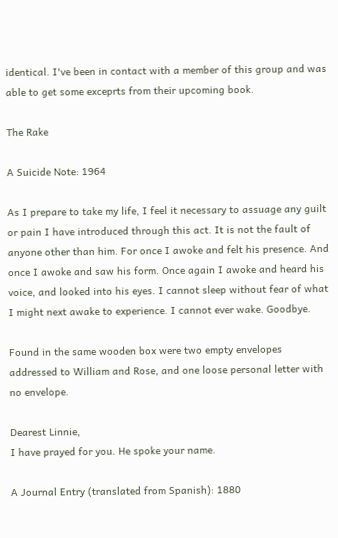identical. I've been in contact with a member of this group and was able to get some exceprts from their upcoming book.

The Rake

A Suicide Note: 1964

As I prepare to take my life, I feel it necessary to assuage any guilt or pain I have introduced through this act. It is not the fault of anyone other than him. For once I awoke and felt his presence. And once I awoke and saw his form. Once again I awoke and heard his voice, and looked into his eyes. I cannot sleep without fear of what I might next awake to experience. I cannot ever wake. Goodbye.

Found in the same wooden box were two empty envelopes addressed to William and Rose, and one loose personal letter with no envelope.

Dearest Linnie,
I have prayed for you. He spoke your name.

A Journal Entry (translated from Spanish): 1880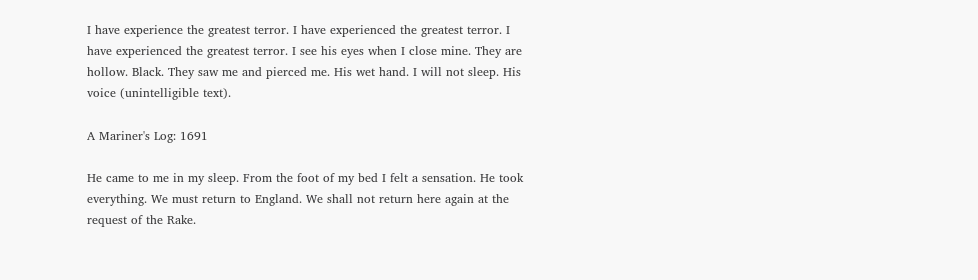I have experience the greatest terror. I have experienced the greatest terror. I have experienced the greatest terror. I see his eyes when I close mine. They are hollow. Black. They saw me and pierced me. His wet hand. I will not sleep. His voice (unintelligible text).

A Mariner's Log: 1691

He came to me in my sleep. From the foot of my bed I felt a sensation. He took everything. We must return to England. We shall not return here again at the request of the Rake.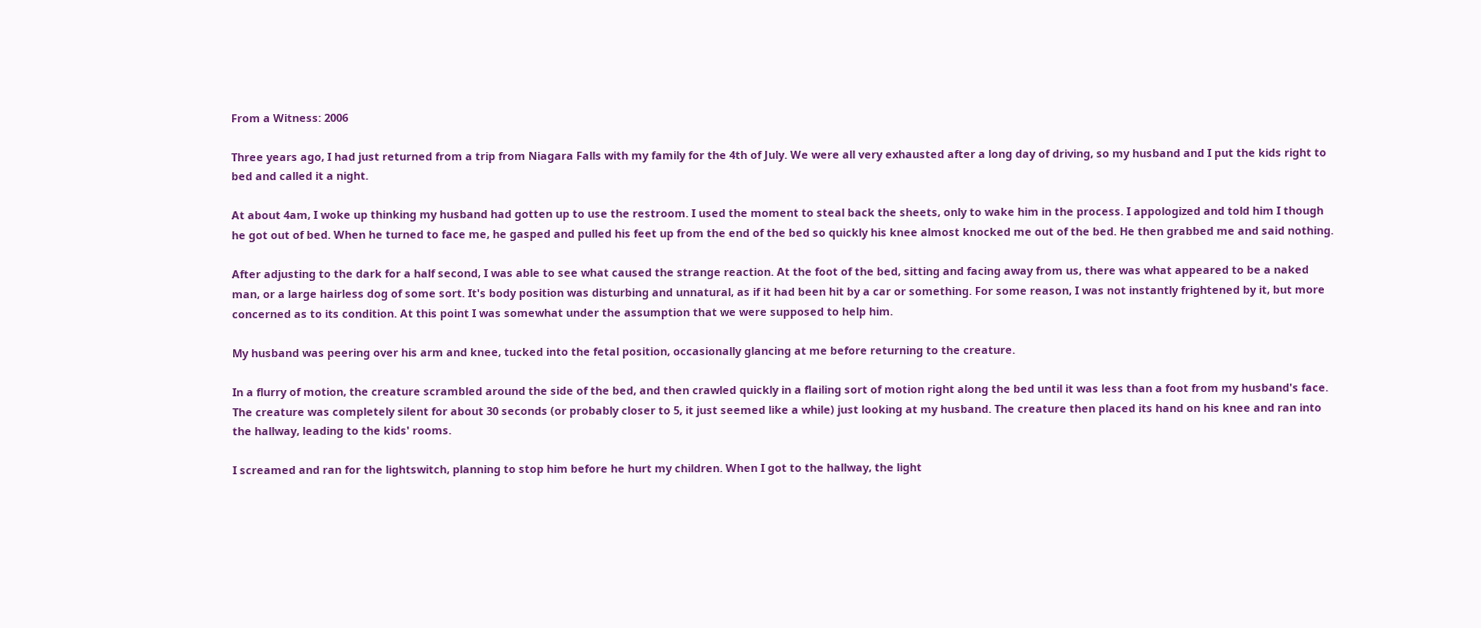From a Witness: 2006

Three years ago, I had just returned from a trip from Niagara Falls with my family for the 4th of July. We were all very exhausted after a long day of driving, so my husband and I put the kids right to bed and called it a night.

At about 4am, I woke up thinking my husband had gotten up to use the restroom. I used the moment to steal back the sheets, only to wake him in the process. I appologized and told him I though he got out of bed. When he turned to face me, he gasped and pulled his feet up from the end of the bed so quickly his knee almost knocked me out of the bed. He then grabbed me and said nothing.

After adjusting to the dark for a half second, I was able to see what caused the strange reaction. At the foot of the bed, sitting and facing away from us, there was what appeared to be a naked man, or a large hairless dog of some sort. It's body position was disturbing and unnatural, as if it had been hit by a car or something. For some reason, I was not instantly frightened by it, but more concerned as to its condition. At this point I was somewhat under the assumption that we were supposed to help him.

My husband was peering over his arm and knee, tucked into the fetal position, occasionally glancing at me before returning to the creature.

In a flurry of motion, the creature scrambled around the side of the bed, and then crawled quickly in a flailing sort of motion right along the bed until it was less than a foot from my husband's face. The creature was completely silent for about 30 seconds (or probably closer to 5, it just seemed like a while) just looking at my husband. The creature then placed its hand on his knee and ran into the hallway, leading to the kids' rooms.

I screamed and ran for the lightswitch, planning to stop him before he hurt my children. When I got to the hallway, the light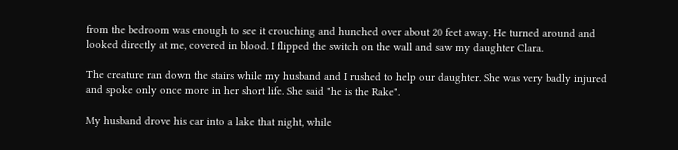from the bedroom was enough to see it crouching and hunched over about 20 feet away. He turned around and looked directly at me, covered in blood. I flipped the switch on the wall and saw my daughter Clara.

The creature ran down the stairs while my husband and I rushed to help our daughter. She was very badly injured and spoke only once more in her short life. She said "he is the Rake".

My husband drove his car into a lake that night, while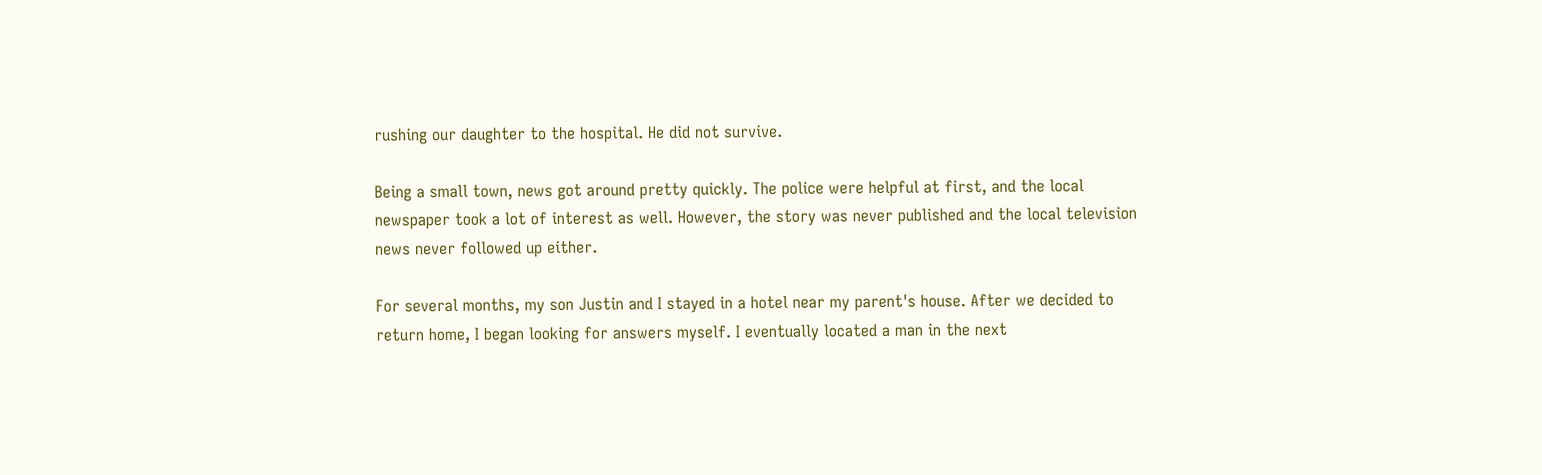rushing our daughter to the hospital. He did not survive.

Being a small town, news got around pretty quickly. The police were helpful at first, and the local newspaper took a lot of interest as well. However, the story was never published and the local television news never followed up either.

For several months, my son Justin and I stayed in a hotel near my parent's house. After we decided to return home, I began looking for answers myself. I eventually located a man in the next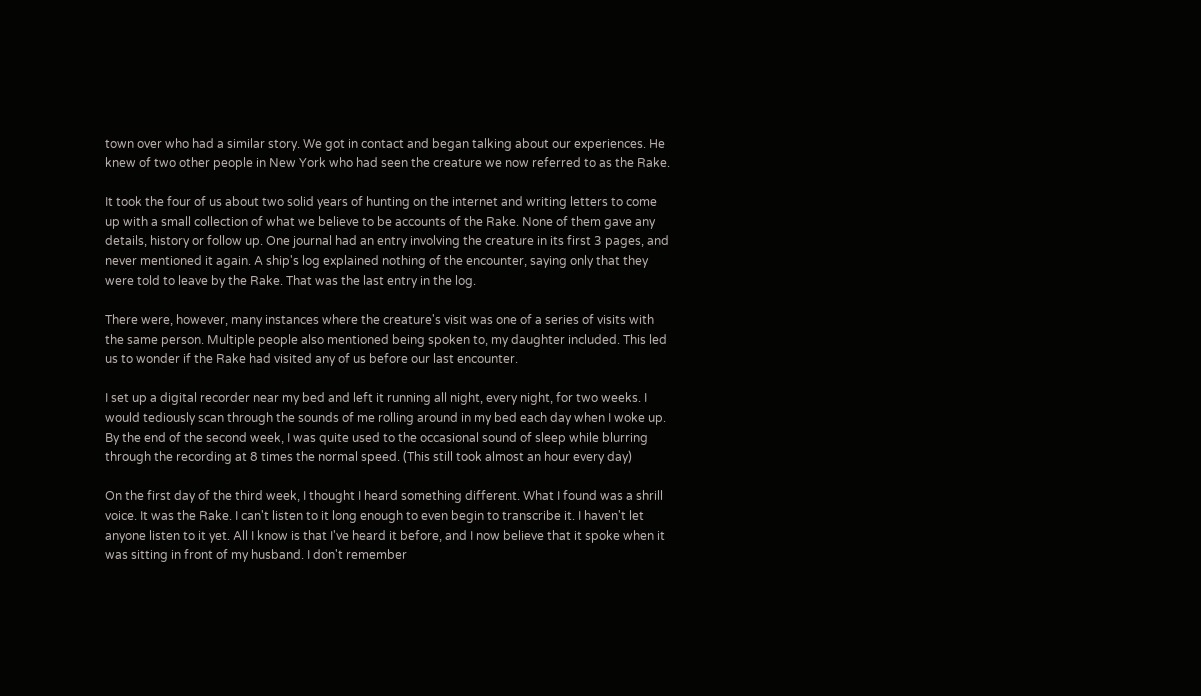town over who had a similar story. We got in contact and began talking about our experiences. He knew of two other people in New York who had seen the creature we now referred to as the Rake.

It took the four of us about two solid years of hunting on the internet and writing letters to come up with a small collection of what we believe to be accounts of the Rake. None of them gave any details, history or follow up. One journal had an entry involving the creature in its first 3 pages, and never mentioned it again. A ship's log explained nothing of the encounter, saying only that they were told to leave by the Rake. That was the last entry in the log.

There were, however, many instances where the creature's visit was one of a series of visits with the same person. Multiple people also mentioned being spoken to, my daughter included. This led us to wonder if the Rake had visited any of us before our last encounter.

I set up a digital recorder near my bed and left it running all night, every night, for two weeks. I would tediously scan through the sounds of me rolling around in my bed each day when I woke up. By the end of the second week, I was quite used to the occasional sound of sleep while blurring through the recording at 8 times the normal speed. (This still took almost an hour every day)

On the first day of the third week, I thought I heard something different. What I found was a shrill voice. It was the Rake. I can't listen to it long enough to even begin to transcribe it. I haven't let anyone listen to it yet. All I know is that I've heard it before, and I now believe that it spoke when it was sitting in front of my husband. I don't remember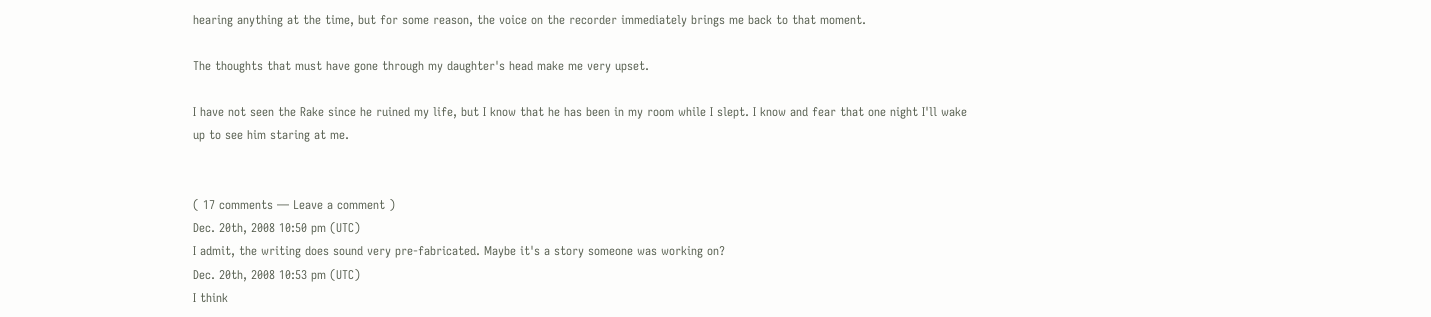hearing anything at the time, but for some reason, the voice on the recorder immediately brings me back to that moment.

The thoughts that must have gone through my daughter's head make me very upset.

I have not seen the Rake since he ruined my life, but I know that he has been in my room while I slept. I know and fear that one night I'll wake up to see him staring at me.


( 17 comments — Leave a comment )
Dec. 20th, 2008 10:50 pm (UTC)
I admit, the writing does sound very pre-fabricated. Maybe it's a story someone was working on?
Dec. 20th, 2008 10:53 pm (UTC)
I think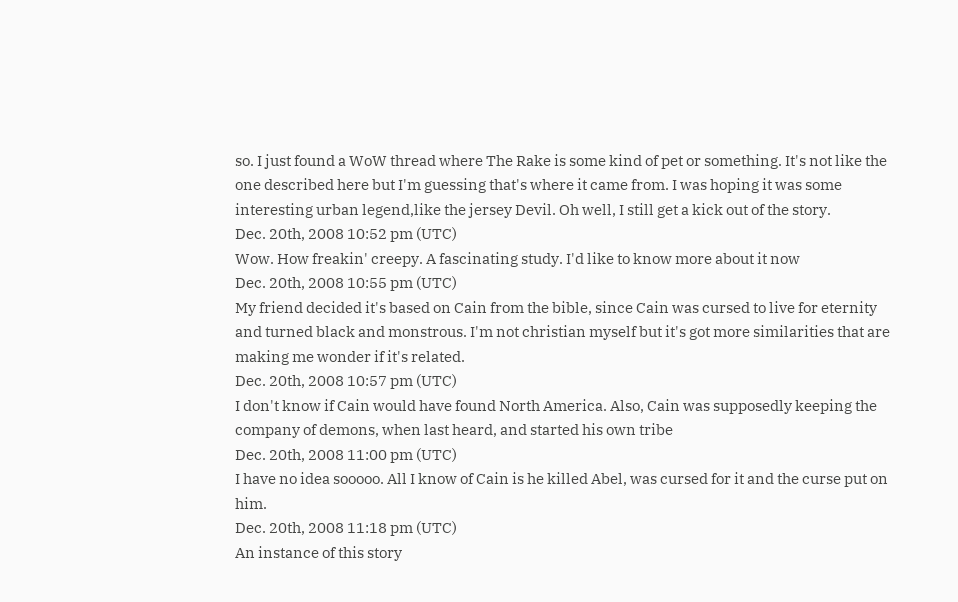so. I just found a WoW thread where The Rake is some kind of pet or something. It's not like the one described here but I'm guessing that's where it came from. I was hoping it was some interesting urban legend,like the jersey Devil. Oh well, I still get a kick out of the story.
Dec. 20th, 2008 10:52 pm (UTC)
Wow. How freakin' creepy. A fascinating study. I'd like to know more about it now
Dec. 20th, 2008 10:55 pm (UTC)
My friend decided it's based on Cain from the bible, since Cain was cursed to live for eternity and turned black and monstrous. I'm not christian myself but it's got more similarities that are making me wonder if it's related.
Dec. 20th, 2008 10:57 pm (UTC)
I don't know if Cain would have found North America. Also, Cain was supposedly keeping the company of demons, when last heard, and started his own tribe
Dec. 20th, 2008 11:00 pm (UTC)
I have no idea sooooo. All I know of Cain is he killed Abel, was cursed for it and the curse put on him.
Dec. 20th, 2008 11:18 pm (UTC)
An instance of this story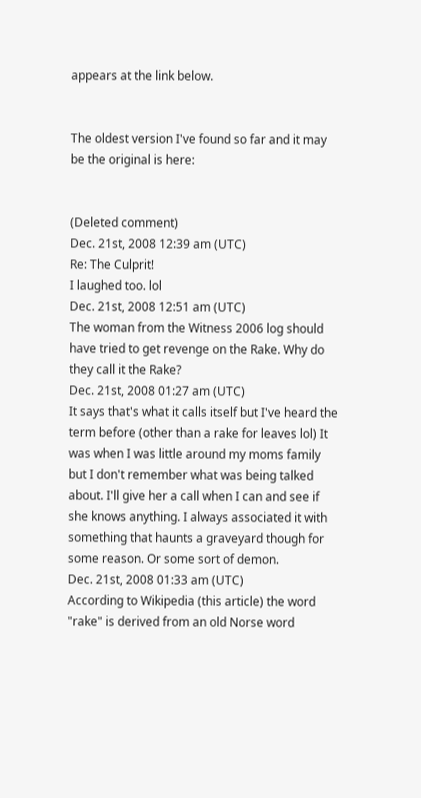appears at the link below.


The oldest version I've found so far and it may be the original is here:


(Deleted comment)
Dec. 21st, 2008 12:39 am (UTC)
Re: The Culprit!
I laughed too. lol
Dec. 21st, 2008 12:51 am (UTC)
The woman from the Witness 2006 log should have tried to get revenge on the Rake. Why do they call it the Rake?
Dec. 21st, 2008 01:27 am (UTC)
It says that's what it calls itself but I've heard the term before (other than a rake for leaves lol) It was when I was little around my moms family but I don't remember what was being talked about. I'll give her a call when I can and see if she knows anything. I always associated it with something that haunts a graveyard though for some reason. Or some sort of demon.
Dec. 21st, 2008 01:33 am (UTC)
According to Wikipedia (this article) the word "rake" is derived from an old Norse word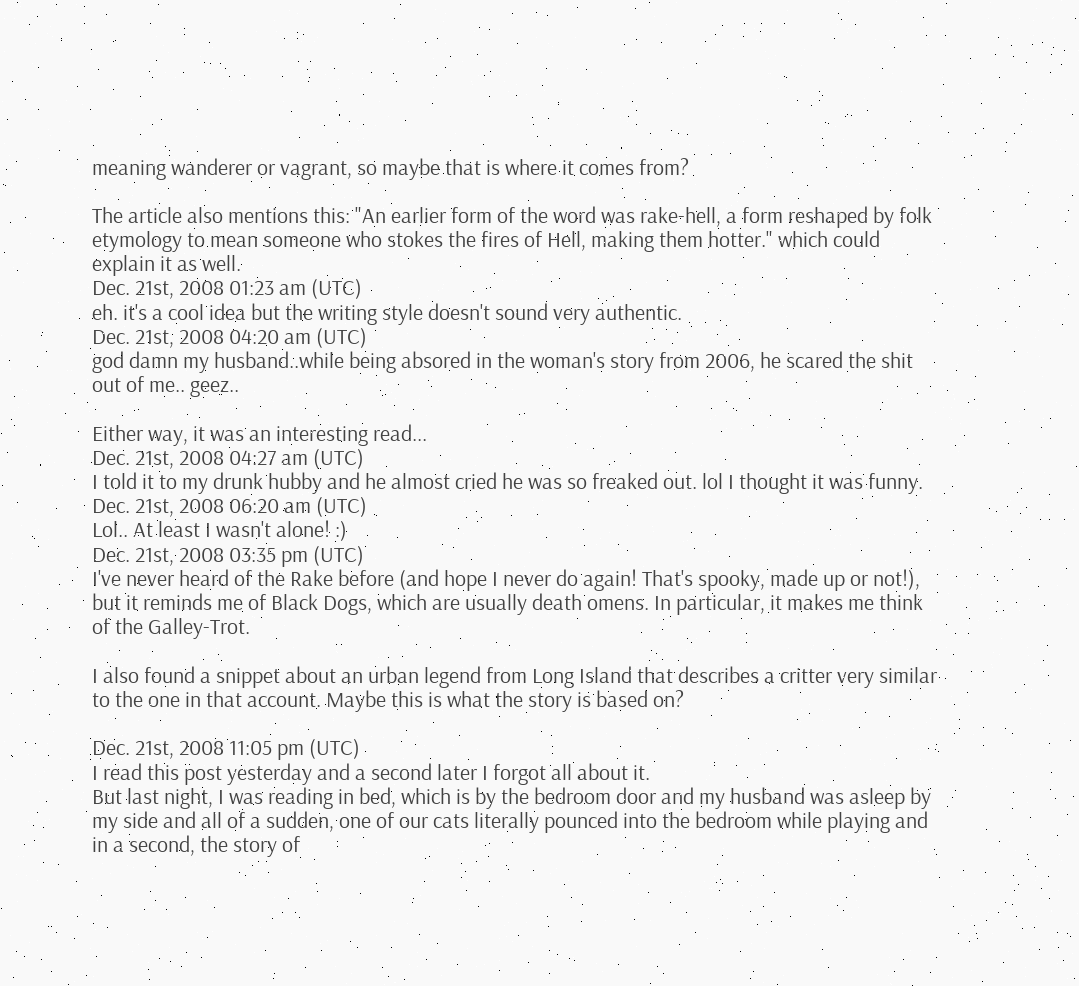meaning wanderer or vagrant, so maybe that is where it comes from?

The article also mentions this: "An earlier form of the word was rake-hell, a form reshaped by folk etymology to mean someone who stokes the fires of Hell, making them hotter." which could explain it as well.
Dec. 21st, 2008 01:23 am (UTC)
eh. it's a cool idea but the writing style doesn't sound very authentic.
Dec. 21st, 2008 04:20 am (UTC)
god damn my husband..while being absored in the woman's story from 2006, he scared the shit out of me.. geez..

Either way, it was an interesting read...
Dec. 21st, 2008 04:27 am (UTC)
I told it to my drunk hubby and he almost cried he was so freaked out. lol I thought it was funny.
Dec. 21st, 2008 06:20 am (UTC)
Lol.. At least I wasn't alone! :)
Dec. 21st, 2008 03:35 pm (UTC)
I've never heard of the Rake before (and hope I never do again! That's spooky, made up or not!), but it reminds me of Black Dogs, which are usually death omens. In particular, it makes me think of the Galley-Trot.

I also found a snippet about an urban legend from Long Island that describes a critter very similar to the one in that account. Maybe this is what the story is based on?

Dec. 21st, 2008 11:05 pm (UTC)
I read this post yesterday and a second later I forgot all about it.
But last night, I was reading in bed, which is by the bedroom door and my husband was asleep by my side and all of a sudden, one of our cats literally pounced into the bedroom while playing and in a second, the story of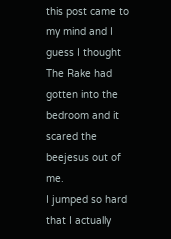this post came to my mind and I guess I thought The Rake had gotten into the bedroom and it scared the beejesus out of me.
I jumped so hard that I actually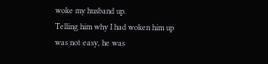woke my husband up.
Telling him why I had woken him up was not easy, he was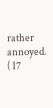rather annoyed.
( 17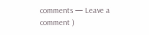comments — Leave a comment )